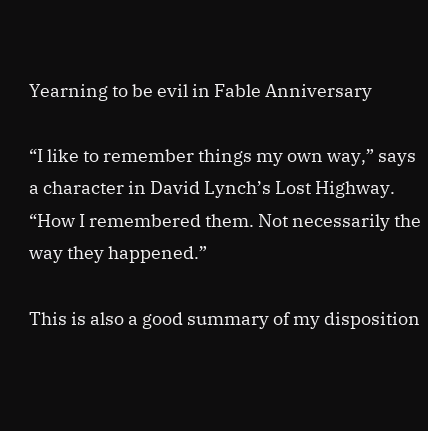Yearning to be evil in Fable Anniversary

“I like to remember things my own way,” says a character in David Lynch’s Lost Highway. “How I remembered them. Not necessarily the way they happened.”

This is also a good summary of my disposition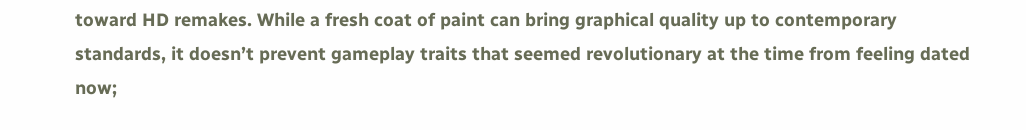toward HD remakes. While a fresh coat of paint can bring graphical quality up to contemporary standards, it doesn’t prevent gameplay traits that seemed revolutionary at the time from feeling dated now;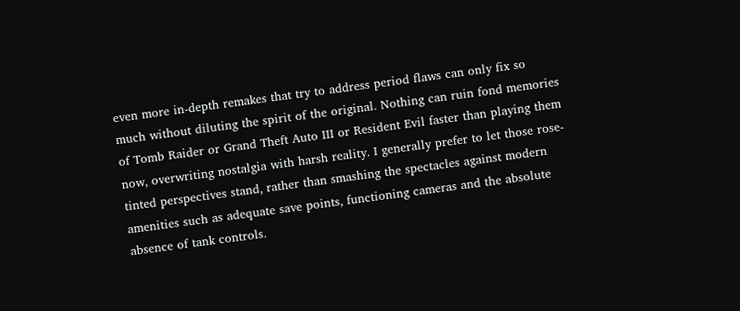even more in-depth remakes that try to address period flaws can only fix so much without diluting the spirit of the original. Nothing can ruin fond memories of Tomb Raider or Grand Theft Auto III or Resident Evil faster than playing them now, overwriting nostalgia with harsh reality. I generally prefer to let those rose-tinted perspectives stand, rather than smashing the spectacles against modern amenities such as adequate save points, functioning cameras and the absolute absence of tank controls.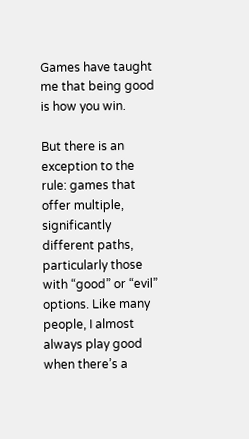Games have taught me that being good is how you win.

But there is an exception to the rule: games that offer multiple, significantly different paths, particularly those with “good” or “evil” options. Like many people, I almost always play good when there’s a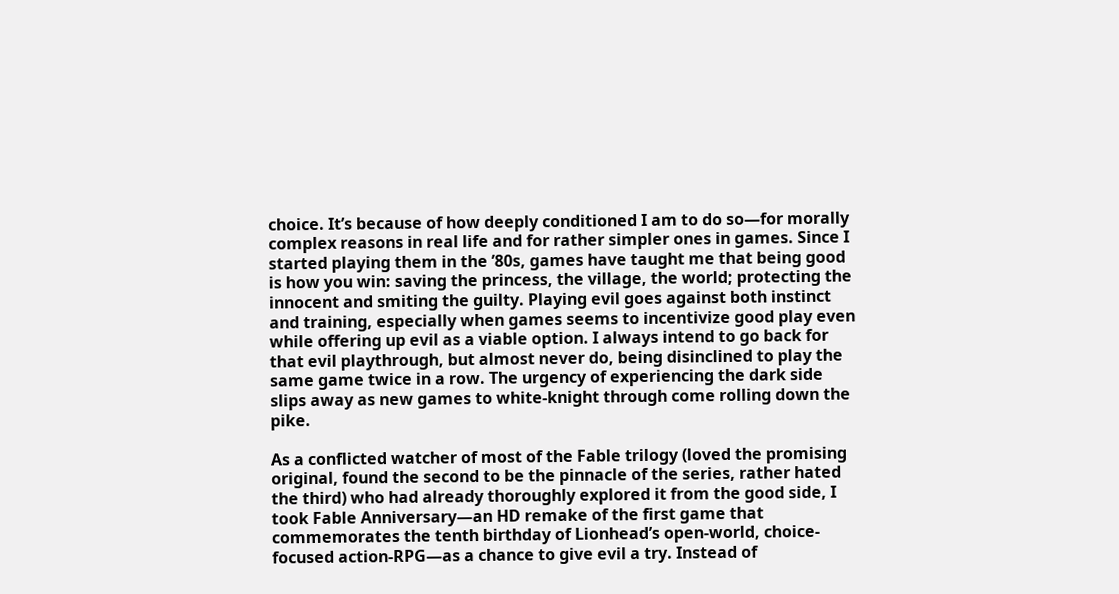choice. It’s because of how deeply conditioned I am to do so—for morally complex reasons in real life and for rather simpler ones in games. Since I started playing them in the ’80s, games have taught me that being good is how you win: saving the princess, the village, the world; protecting the innocent and smiting the guilty. Playing evil goes against both instinct and training, especially when games seems to incentivize good play even while offering up evil as a viable option. I always intend to go back for that evil playthrough, but almost never do, being disinclined to play the same game twice in a row. The urgency of experiencing the dark side slips away as new games to white-knight through come rolling down the pike.

As a conflicted watcher of most of the Fable trilogy (loved the promising original, found the second to be the pinnacle of the series, rather hated the third) who had already thoroughly explored it from the good side, I took Fable Anniversary—an HD remake of the first game that commemorates the tenth birthday of Lionhead’s open-world, choice-focused action-RPG—as a chance to give evil a try. Instead of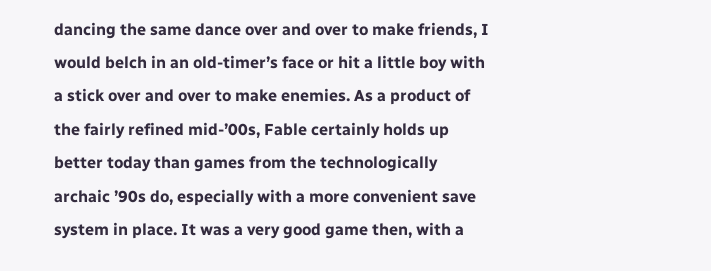dancing the same dance over and over to make friends, I would belch in an old-timer’s face or hit a little boy with a stick over and over to make enemies. As a product of the fairly refined mid-’00s, Fable certainly holds up better today than games from the technologically archaic ’90s do, especially with a more convenient save system in place. It was a very good game then, with a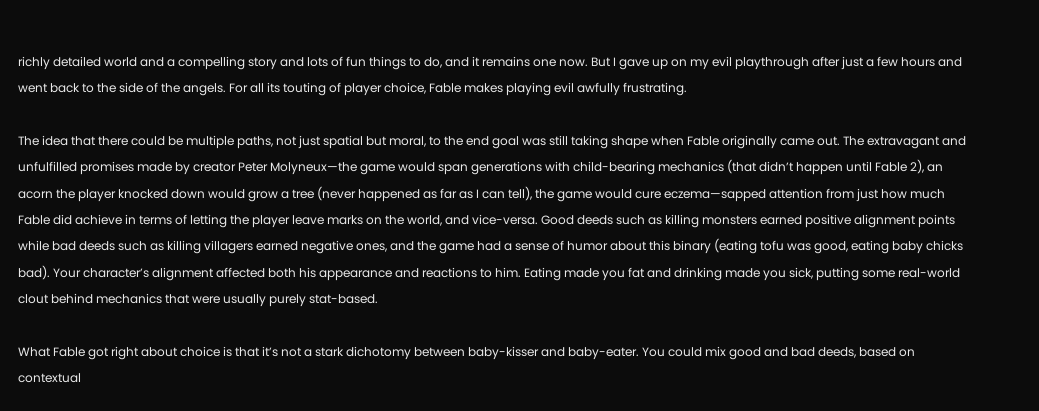richly detailed world and a compelling story and lots of fun things to do, and it remains one now. But I gave up on my evil playthrough after just a few hours and went back to the side of the angels. For all its touting of player choice, Fable makes playing evil awfully frustrating.

The idea that there could be multiple paths, not just spatial but moral, to the end goal was still taking shape when Fable originally came out. The extravagant and unfulfilled promises made by creator Peter Molyneux—the game would span generations with child-bearing mechanics (that didn’t happen until Fable 2), an acorn the player knocked down would grow a tree (never happened as far as I can tell), the game would cure eczema—sapped attention from just how much Fable did achieve in terms of letting the player leave marks on the world, and vice-versa. Good deeds such as killing monsters earned positive alignment points while bad deeds such as killing villagers earned negative ones, and the game had a sense of humor about this binary (eating tofu was good, eating baby chicks bad). Your character’s alignment affected both his appearance and reactions to him. Eating made you fat and drinking made you sick, putting some real-world clout behind mechanics that were usually purely stat-based.

What Fable got right about choice is that it’s not a stark dichotomy between baby-kisser and baby-eater. You could mix good and bad deeds, based on contextual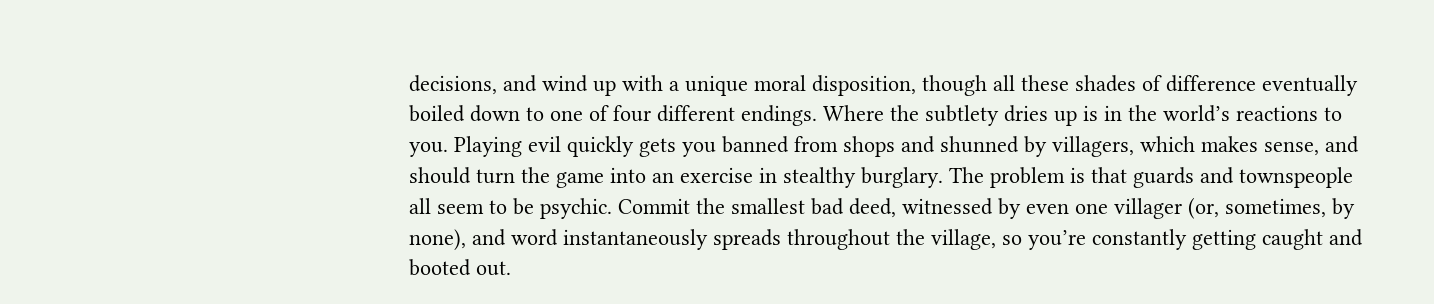decisions, and wind up with a unique moral disposition, though all these shades of difference eventually boiled down to one of four different endings. Where the subtlety dries up is in the world’s reactions to you. Playing evil quickly gets you banned from shops and shunned by villagers, which makes sense, and should turn the game into an exercise in stealthy burglary. The problem is that guards and townspeople all seem to be psychic. Commit the smallest bad deed, witnessed by even one villager (or, sometimes, by none), and word instantaneously spreads throughout the village, so you’re constantly getting caught and booted out.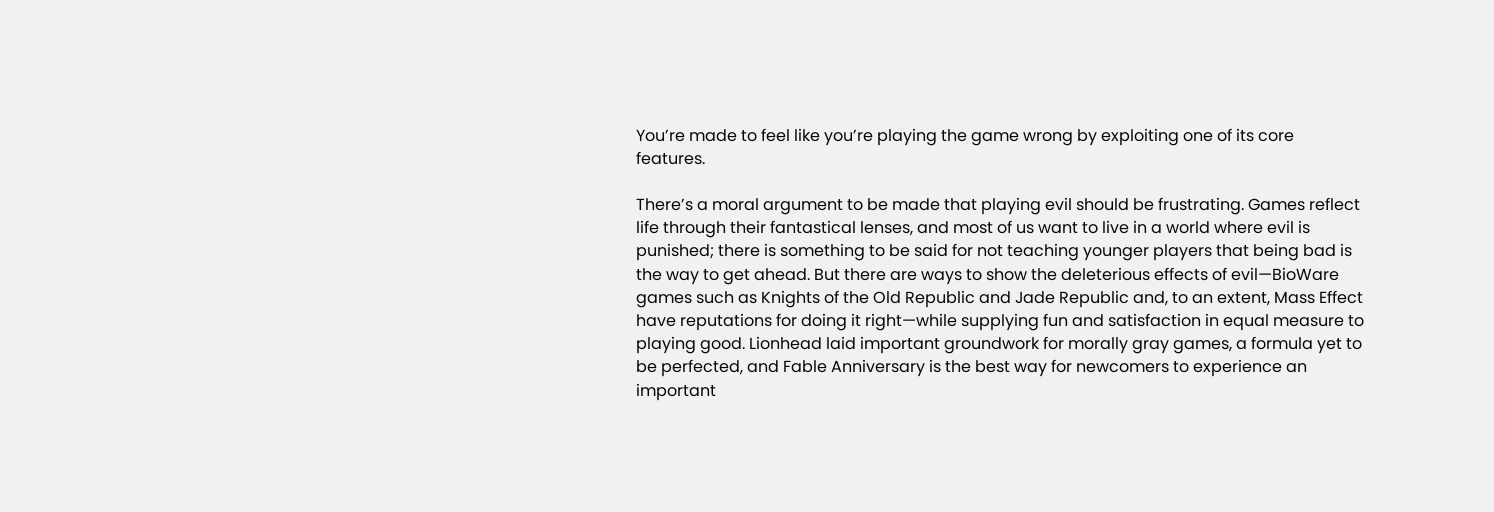You’re made to feel like you’re playing the game wrong by exploiting one of its core features.

There’s a moral argument to be made that playing evil should be frustrating. Games reflect life through their fantastical lenses, and most of us want to live in a world where evil is punished; there is something to be said for not teaching younger players that being bad is the way to get ahead. But there are ways to show the deleterious effects of evil—BioWare games such as Knights of the Old Republic and Jade Republic and, to an extent, Mass Effect have reputations for doing it right—while supplying fun and satisfaction in equal measure to playing good. Lionhead laid important groundwork for morally gray games, a formula yet to be perfected, and Fable Anniversary is the best way for newcomers to experience an important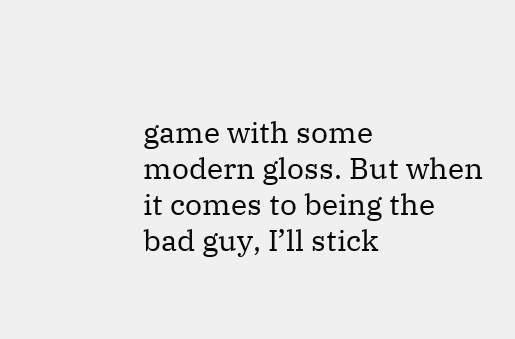game with some modern gloss. But when it comes to being the bad guy, I’ll stick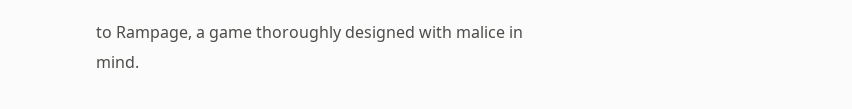to Rampage, a game thoroughly designed with malice in mind.